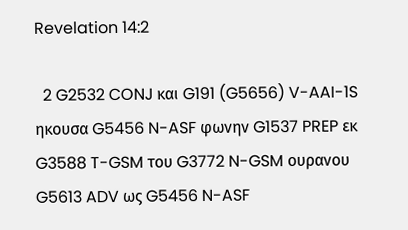Revelation 14:2

  2 G2532 CONJ και G191 (G5656) V-AAI-1S ηκουσα G5456 N-ASF φωνην G1537 PREP εκ G3588 T-GSM του G3772 N-GSM ουρανου G5613 ADV ως G5456 N-ASF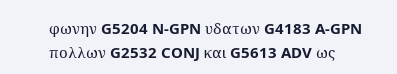φωνην G5204 N-GPN υδατων G4183 A-GPN πολλων G2532 CONJ και G5613 ADV ως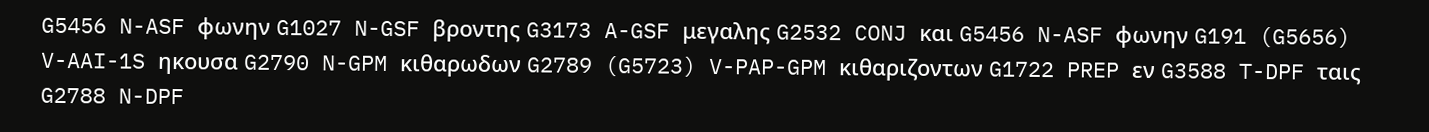G5456 N-ASF φωνην G1027 N-GSF βροντης G3173 A-GSF μεγαλης G2532 CONJ και G5456 N-ASF φωνην G191 (G5656) V-AAI-1S ηκουσα G2790 N-GPM κιθαρωδων G2789 (G5723) V-PAP-GPM κιθαριζοντων G1722 PREP εν G3588 T-DPF ταις G2788 N-DPF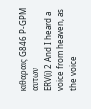κιθαραις G846 P-GPM αυτων
ERV(i) 2 And I heard a voice from heaven, as the voice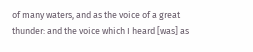of many waters, and as the voice of a great thunder: and the voice which I heard [was] as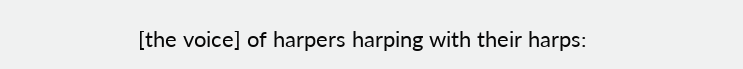[the voice] of harpers harping with their harps: